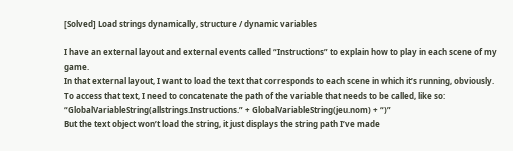[Solved] Load strings dynamically, structure / dynamic variables

I have an external layout and external events called “Instructions” to explain how to play in each scene of my game.
In that external layout, I want to load the text that corresponds to each scene in which it’s running, obviously.
To access that text, I need to concatenate the path of the variable that needs to be called, like so:
“GlobalVariableString(allstrings.Instructions.” + GlobalVariableString(jeu.nom) + “)”
But the text object won’t load the string, it just displays the string path I’ve made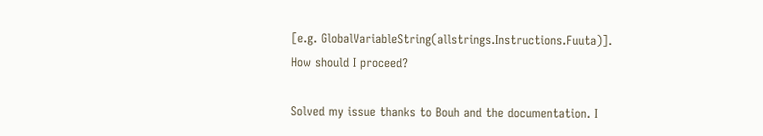[e.g. GlobalVariableString(allstrings.Instructions.Fuuta)].
How should I proceed?

Solved my issue thanks to Bouh and the documentation. I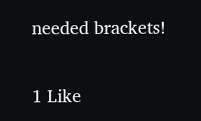needed brackets!

1 Like